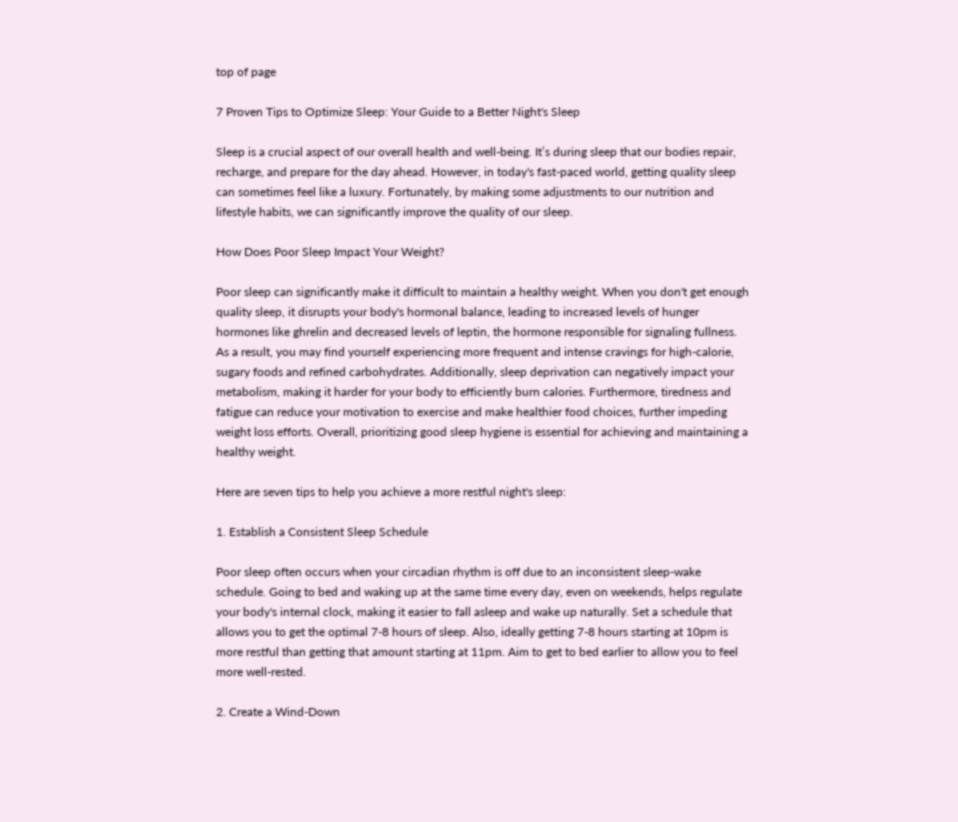top of page

7 Proven Tips to Optimize Sleep: Your Guide to a Better Night's Sleep

Sleep is a crucial aspect of our overall health and well-being. It’s during sleep that our bodies repair, recharge, and prepare for the day ahead. However, in today's fast-paced world, getting quality sleep can sometimes feel like a luxury. Fortunately, by making some adjustments to our nutrition and lifestyle habits, we can significantly improve the quality of our sleep.

How Does Poor Sleep Impact Your Weight?

Poor sleep can significantly make it difficult to maintain a healthy weight. When you don't get enough quality sleep, it disrupts your body's hormonal balance, leading to increased levels of hunger hormones like ghrelin and decreased levels of leptin, the hormone responsible for signaling fullness. As a result, you may find yourself experiencing more frequent and intense cravings for high-calorie, sugary foods and refined carbohydrates. Additionally, sleep deprivation can negatively impact your metabolism, making it harder for your body to efficiently burn calories. Furthermore, tiredness and fatigue can reduce your motivation to exercise and make healthier food choices, further impeding weight loss efforts. Overall, prioritizing good sleep hygiene is essential for achieving and maintaining a healthy weight.

Here are seven tips to help you achieve a more restful night's sleep:

1. Establish a Consistent Sleep Schedule

Poor sleep often occurs when your circadian rhythm is off due to an inconsistent sleep-wake schedule. Going to bed and waking up at the same time every day, even on weekends, helps regulate your body's internal clock, making it easier to fall asleep and wake up naturally. Set a schedule that allows you to get the optimal 7-8 hours of sleep. Also, ideally getting 7-8 hours starting at 10pm is more restful than getting that amount starting at 11pm. Aim to get to bed earlier to allow you to feel more well-rested.

2. Create a Wind-Down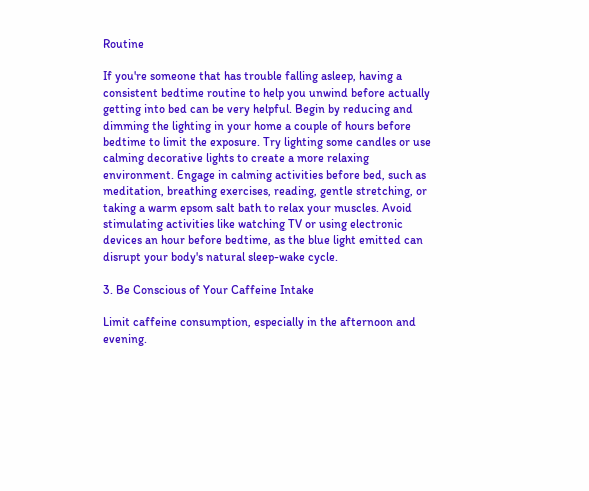Routine

If you're someone that has trouble falling asleep, having a consistent bedtime routine to help you unwind before actually getting into bed can be very helpful. Begin by reducing and dimming the lighting in your home a couple of hours before bedtime to limit the exposure. Try lighting some candles or use calming decorative lights to create a more relaxing environment. Engage in calming activities before bed, such as meditation, breathing exercises, reading, gentle stretching, or taking a warm epsom salt bath to relax your muscles. Avoid stimulating activities like watching TV or using electronic devices an hour before bedtime, as the blue light emitted can disrupt your body's natural sleep-wake cycle.

3. Be Conscious of Your Caffeine Intake

Limit caffeine consumption, especially in the afternoon and evening.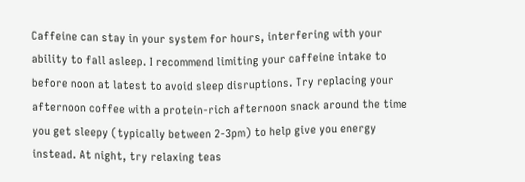Caffeine can stay in your system for hours, interfering with your ability to fall asleep. I recommend limiting your caffeine intake to before noon at latest to avoid sleep disruptions. Try replacing your afternoon coffee with a protein-rich afternoon snack around the time you get sleepy (typically between 2-3pm) to help give you energy instead. At night, try relaxing teas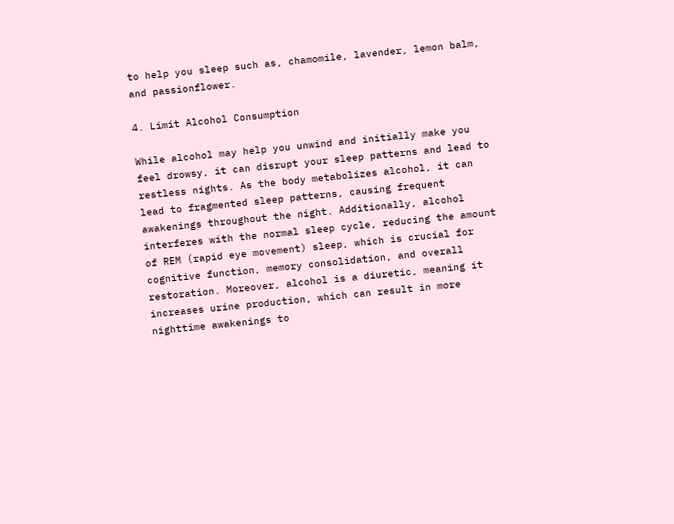to help you sleep such as, chamomile, lavender, lemon balm, and passionflower.

4. Limit Alcohol Consumption

While alcohol may help you unwind and initially make you feel drowsy, it can disrupt your sleep patterns and lead to restless nights. As the body metabolizes alcohol, it can lead to fragmented sleep patterns, causing frequent awakenings throughout the night. Additionally, alcohol interferes with the normal sleep cycle, reducing the amount of REM (rapid eye movement) sleep, which is crucial for cognitive function, memory consolidation, and overall restoration. Moreover, alcohol is a diuretic, meaning it increases urine production, which can result in more nighttime awakenings to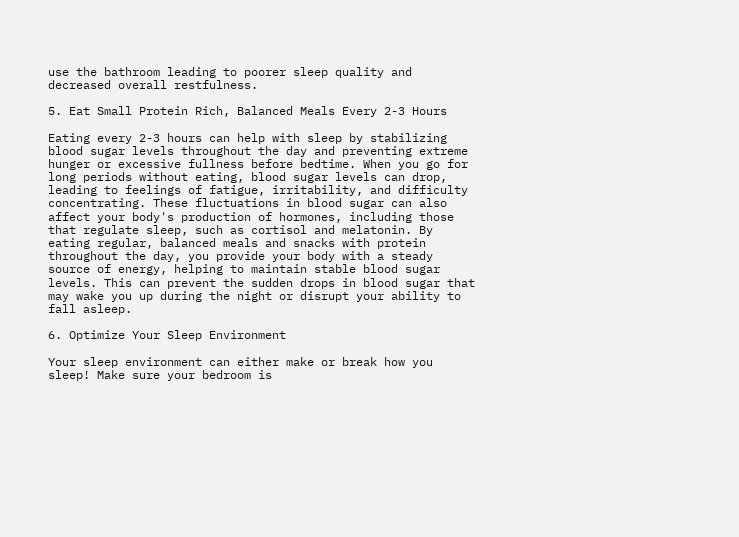use the bathroom leading to poorer sleep quality and decreased overall restfulness.

5. Eat Small Protein Rich, Balanced Meals Every 2-3 Hours

Eating every 2-3 hours can help with sleep by stabilizing blood sugar levels throughout the day and preventing extreme hunger or excessive fullness before bedtime. When you go for long periods without eating, blood sugar levels can drop, leading to feelings of fatigue, irritability, and difficulty concentrating. These fluctuations in blood sugar can also affect your body's production of hormones, including those that regulate sleep, such as cortisol and melatonin. By eating regular, balanced meals and snacks with protein throughout the day, you provide your body with a steady source of energy, helping to maintain stable blood sugar levels. This can prevent the sudden drops in blood sugar that may wake you up during the night or disrupt your ability to fall asleep.

6. Optimize Your Sleep Environment

Your sleep environment can either make or break how you sleep! Make sure your bedroom is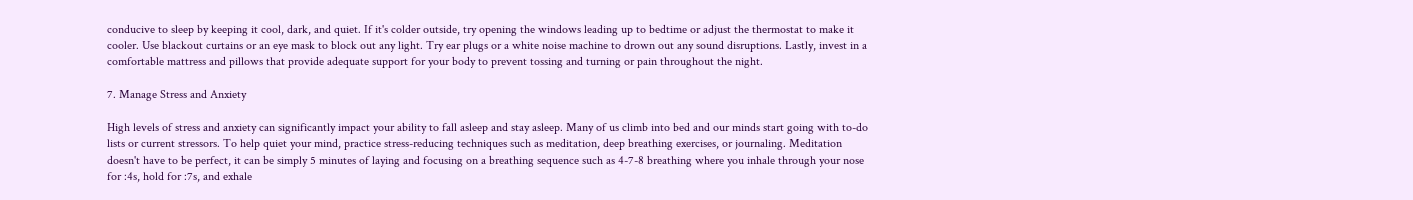conducive to sleep by keeping it cool, dark, and quiet. If it's colder outside, try opening the windows leading up to bedtime or adjust the thermostat to make it cooler. Use blackout curtains or an eye mask to block out any light. Try ear plugs or a white noise machine to drown out any sound disruptions. Lastly, invest in a comfortable mattress and pillows that provide adequate support for your body to prevent tossing and turning or pain throughout the night.

7. Manage Stress and Anxiety

High levels of stress and anxiety can significantly impact your ability to fall asleep and stay asleep. Many of us climb into bed and our minds start going with to-do lists or current stressors. To help quiet your mind, practice stress-reducing techniques such as meditation, deep breathing exercises, or journaling. Meditation doesn't have to be perfect, it can be simply 5 minutes of laying and focusing on a breathing sequence such as 4-7-8 breathing where you inhale through your nose for :4s, hold for :7s, and exhale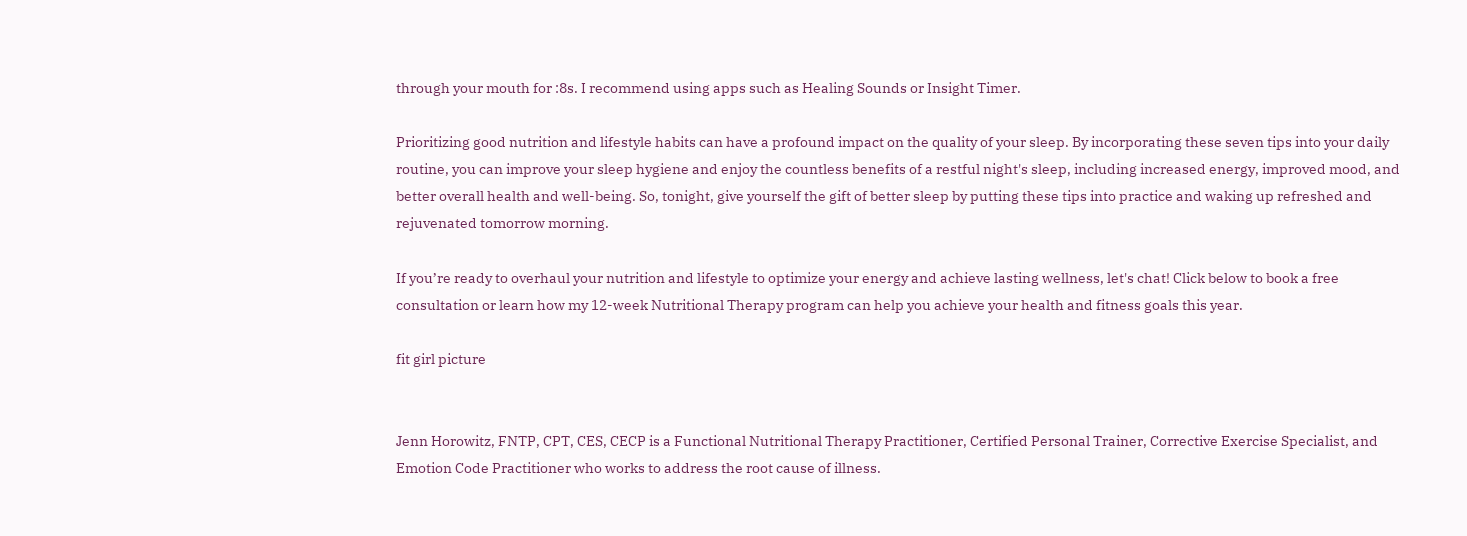through your mouth for :8s. I recommend using apps such as Healing Sounds or Insight Timer.

Prioritizing good nutrition and lifestyle habits can have a profound impact on the quality of your sleep. By incorporating these seven tips into your daily routine, you can improve your sleep hygiene and enjoy the countless benefits of a restful night's sleep, including increased energy, improved mood, and better overall health and well-being. So, tonight, give yourself the gift of better sleep by putting these tips into practice and waking up refreshed and rejuvenated tomorrow morning.

If you’re ready to overhaul your nutrition and lifestyle to optimize your energy and achieve lasting wellness, let's chat! Click below to book a free consultation or learn how my 12-week Nutritional Therapy program can help you achieve your health and fitness goals this year.

fit girl picture


Jenn Horowitz, FNTP, CPT, CES, CECP is a Functional Nutritional Therapy Practitioner, Certified Personal Trainer, Corrective Exercise Specialist, and Emotion Code Practitioner who works to address the root cause of illness.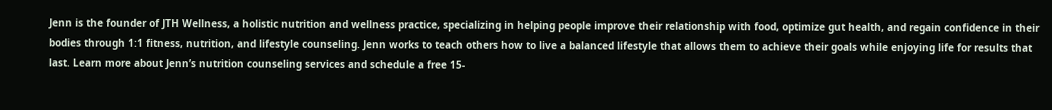Jenn is the founder of JTH Wellness, a holistic nutrition and wellness practice, specializing in helping people improve their relationship with food, optimize gut health, and regain confidence in their bodies through 1:1 fitness, nutrition, and lifestyle counseling. Jenn works to teach others how to live a balanced lifestyle that allows them to achieve their goals while enjoying life for results that last. Learn more about Jenn’s nutrition counseling services and schedule a free 15-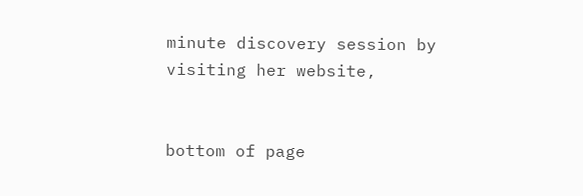minute discovery session by visiting her website,


bottom of page